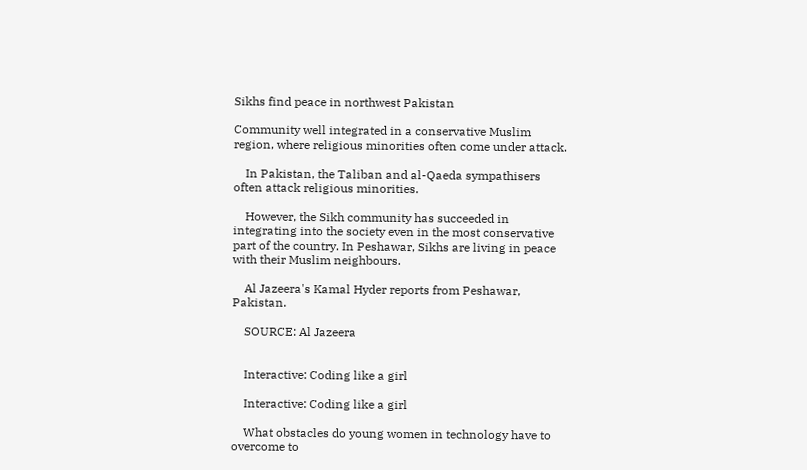Sikhs find peace in northwest Pakistan

Community well integrated in a conservative Muslim region, where religious minorities often come under attack.

    In Pakistan, the Taliban and al-Qaeda sympathisers often attack religious minorities.

    However, the Sikh community has succeeded in integrating into the society even in the most conservative part of the country. In Peshawar, Sikhs are living in peace with their Muslim neighbours.

    Al Jazeera's Kamal Hyder reports from Peshawar, Pakistan.

    SOURCE: Al Jazeera


    Interactive: Coding like a girl

    Interactive: Coding like a girl

    What obstacles do young women in technology have to overcome to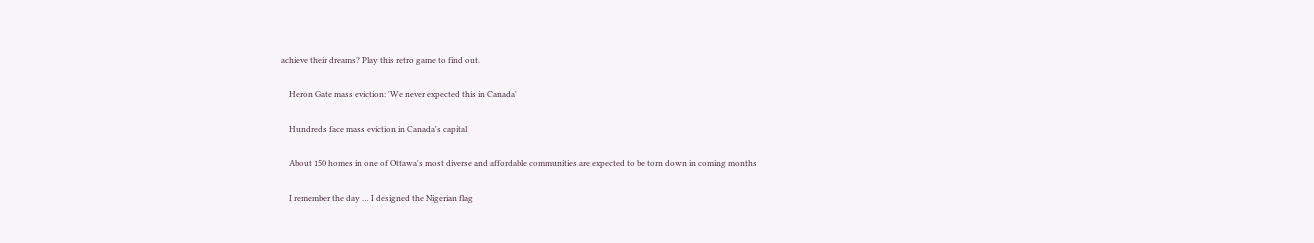achieve their dreams? Play this retro game to find out.

    Heron Gate mass eviction: 'We never expected this in Canada'

    Hundreds face mass eviction in Canada's capital

    About 150 homes in one of Ottawa's most diverse and affordable communities are expected to be torn down in coming months

    I remember the day … I designed the Nigerian flag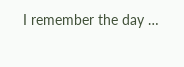I remember the day …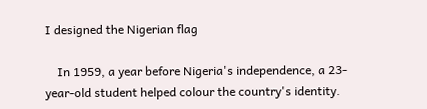I designed the Nigerian flag

    In 1959, a year before Nigeria's independence, a 23-year-old student helped colour the country's identity.